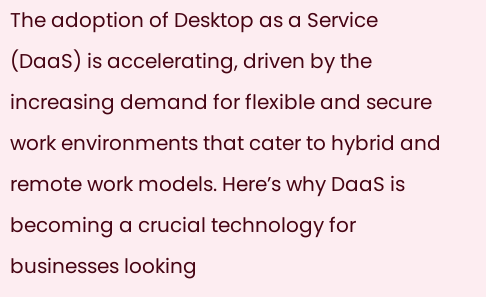The adoption of Desktop as a Service (DaaS) is accelerating, driven by the increasing demand for flexible and secure work environments that cater to hybrid and remote work models. Here’s why DaaS is becoming a crucial technology for businesses looking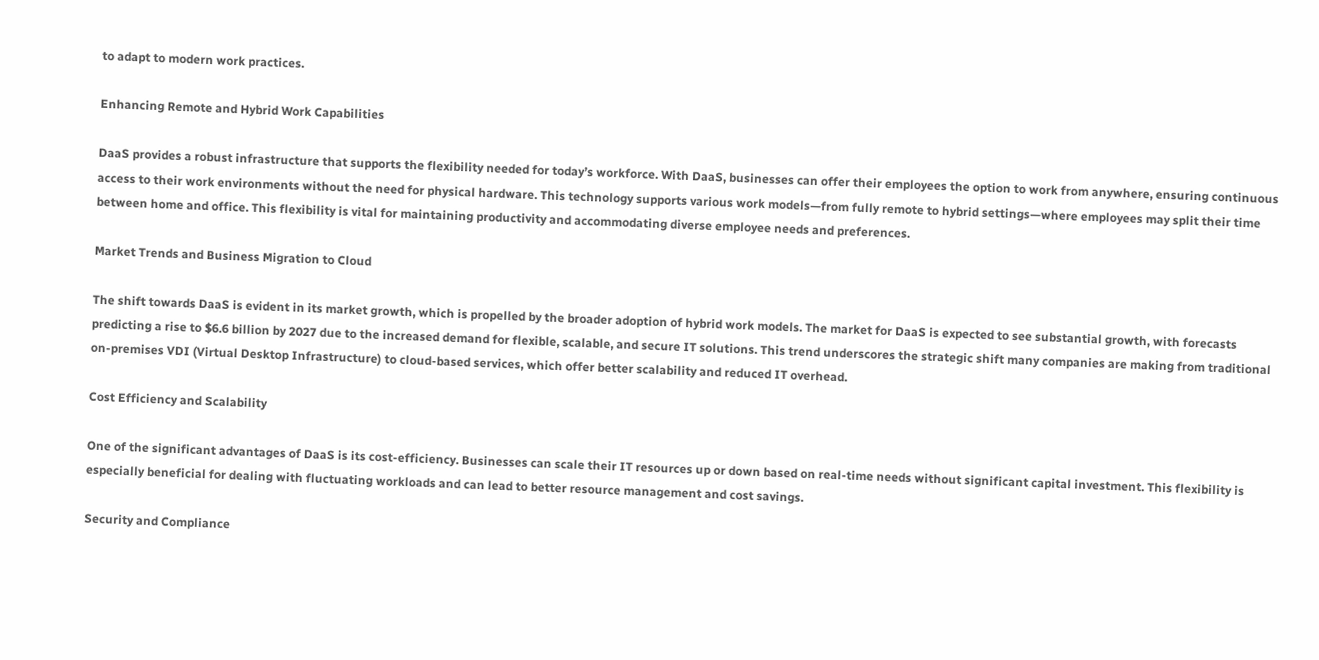to adapt to modern work practices.

Enhancing Remote and Hybrid Work Capabilities

DaaS provides a robust infrastructure that supports the flexibility needed for today’s workforce. With DaaS, businesses can offer their employees the option to work from anywhere, ensuring continuous access to their work environments without the need for physical hardware. This technology supports various work models—from fully remote to hybrid settings—where employees may split their time between home and office. This flexibility is vital for maintaining productivity and accommodating diverse employee needs and preferences.

Market Trends and Business Migration to Cloud

The shift towards DaaS is evident in its market growth, which is propelled by the broader adoption of hybrid work models. The market for DaaS is expected to see substantial growth, with forecasts predicting a rise to $6.6 billion by 2027 due to the increased demand for flexible, scalable, and secure IT solutions. This trend underscores the strategic shift many companies are making from traditional on-premises VDI (Virtual Desktop Infrastructure) to cloud-based services, which offer better scalability and reduced IT overhead.

Cost Efficiency and Scalability

One of the significant advantages of DaaS is its cost-efficiency. Businesses can scale their IT resources up or down based on real-time needs without significant capital investment. This flexibility is especially beneficial for dealing with fluctuating workloads and can lead to better resource management and cost savings.

Security and Compliance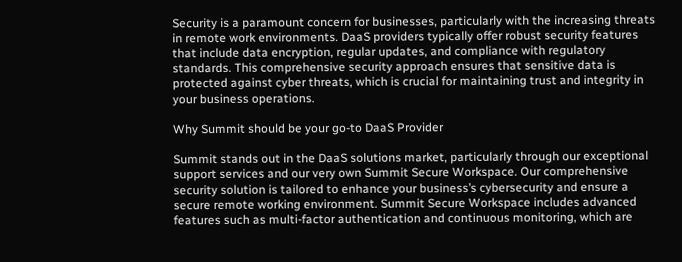Security is a paramount concern for businesses, particularly with the increasing threats in remote work environments. DaaS providers typically offer robust security features that include data encryption, regular updates, and compliance with regulatory standards. This comprehensive security approach ensures that sensitive data is protected against cyber threats, which is crucial for maintaining trust and integrity in your business operations.

Why Summit should be your go-to DaaS Provider

Summit stands out in the DaaS solutions market, particularly through our exceptional support services and our very own Summit Secure Workspace. Our comprehensive security solution is tailored to enhance your business’s cybersecurity and ensure a secure remote working environment. Summit Secure Workspace includes advanced features such as multi-factor authentication and continuous monitoring, which are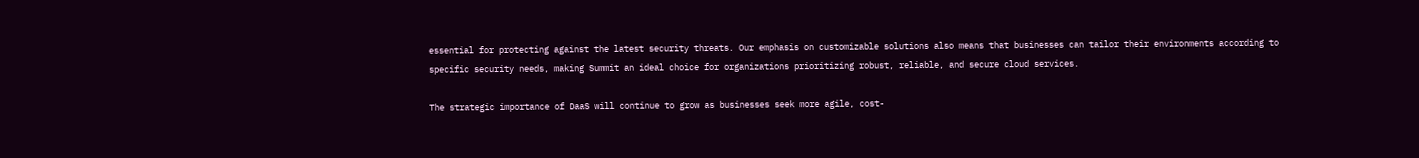essential for protecting against the latest security threats. Our emphasis on customizable solutions also means that businesses can tailor their environments according to specific security needs, making Summit an ideal choice for organizations prioritizing robust, reliable, and secure cloud services.

The strategic importance of DaaS will continue to grow as businesses seek more agile, cost-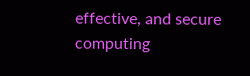effective, and secure computing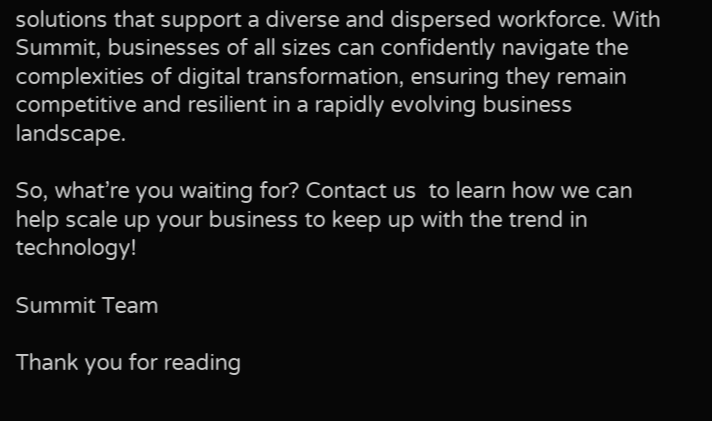solutions that support a diverse and dispersed workforce. With Summit, businesses of all sizes can confidently navigate the complexities of digital transformation, ensuring they remain competitive and resilient in a rapidly evolving business landscape.

So, what’re you waiting for? Contact us  to learn how we can help scale up your business to keep up with the trend in technology!

Summit Team

Thank you for reading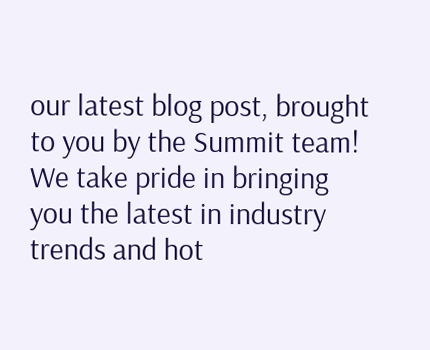our latest blog post, brought to you by the Summit team! We take pride in bringing you the latest in industry trends and hot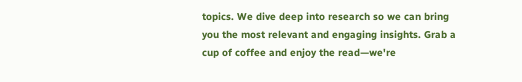topics. We dive deep into research so we can bring you the most relevant and engaging insights. Grab a cup of coffee and enjoy the read—we're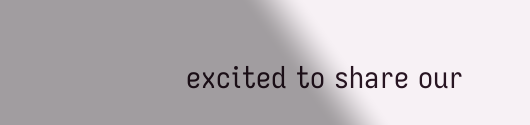excited to share our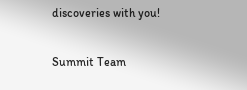discoveries with you!

Summit Team